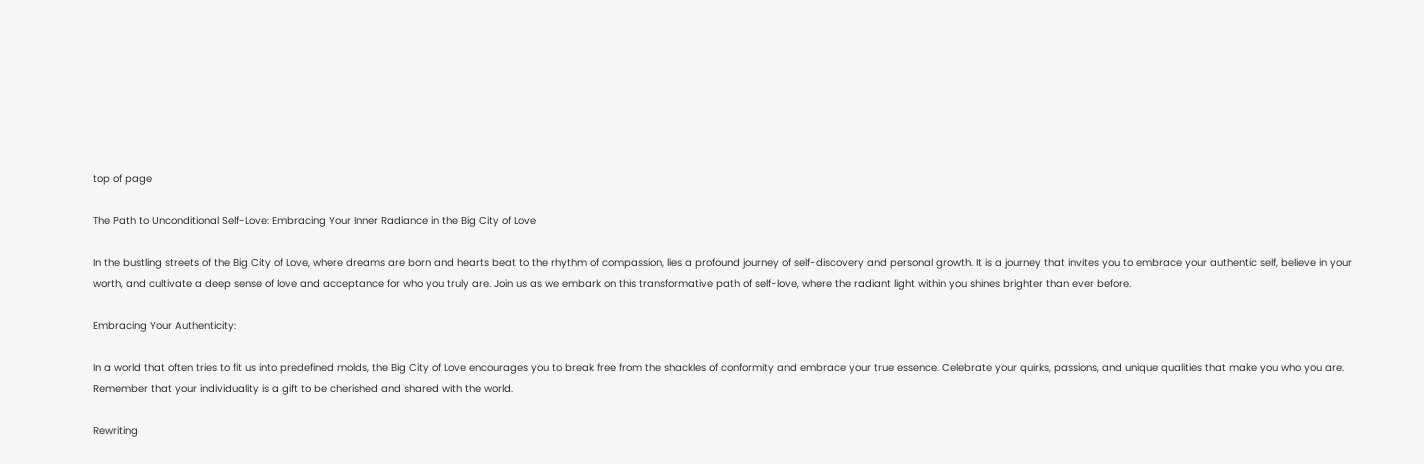top of page

The Path to Unconditional Self-Love: Embracing Your Inner Radiance in the Big City of Love

In the bustling streets of the Big City of Love, where dreams are born and hearts beat to the rhythm of compassion, lies a profound journey of self-discovery and personal growth. It is a journey that invites you to embrace your authentic self, believe in your worth, and cultivate a deep sense of love and acceptance for who you truly are. Join us as we embark on this transformative path of self-love, where the radiant light within you shines brighter than ever before.

Embracing Your Authenticity:

In a world that often tries to fit us into predefined molds, the Big City of Love encourages you to break free from the shackles of conformity and embrace your true essence. Celebrate your quirks, passions, and unique qualities that make you who you are. Remember that your individuality is a gift to be cherished and shared with the world.

Rewriting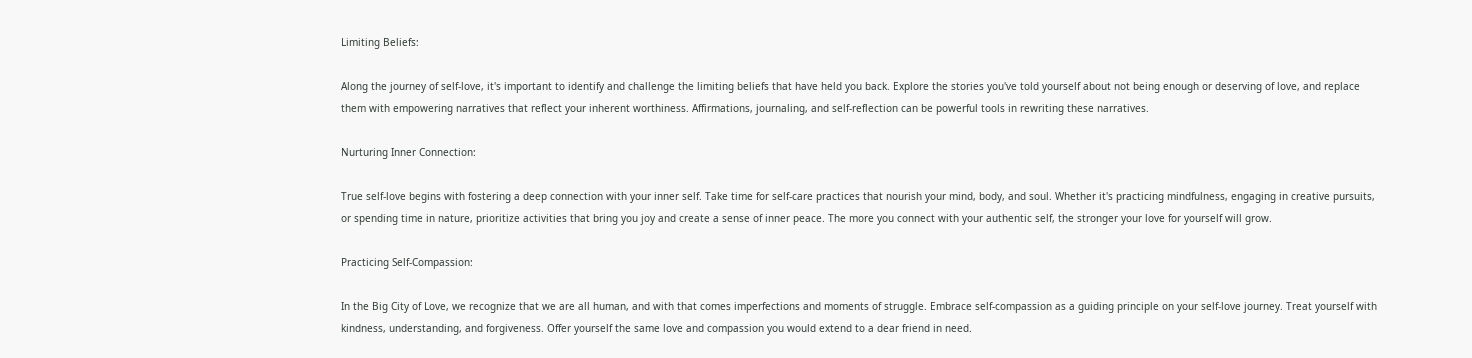Limiting Beliefs:

Along the journey of self-love, it's important to identify and challenge the limiting beliefs that have held you back. Explore the stories you've told yourself about not being enough or deserving of love, and replace them with empowering narratives that reflect your inherent worthiness. Affirmations, journaling, and self-reflection can be powerful tools in rewriting these narratives.

Nurturing Inner Connection:

True self-love begins with fostering a deep connection with your inner self. Take time for self-care practices that nourish your mind, body, and soul. Whether it's practicing mindfulness, engaging in creative pursuits, or spending time in nature, prioritize activities that bring you joy and create a sense of inner peace. The more you connect with your authentic self, the stronger your love for yourself will grow.

Practicing Self-Compassion:

In the Big City of Love, we recognize that we are all human, and with that comes imperfections and moments of struggle. Embrace self-compassion as a guiding principle on your self-love journey. Treat yourself with kindness, understanding, and forgiveness. Offer yourself the same love and compassion you would extend to a dear friend in need.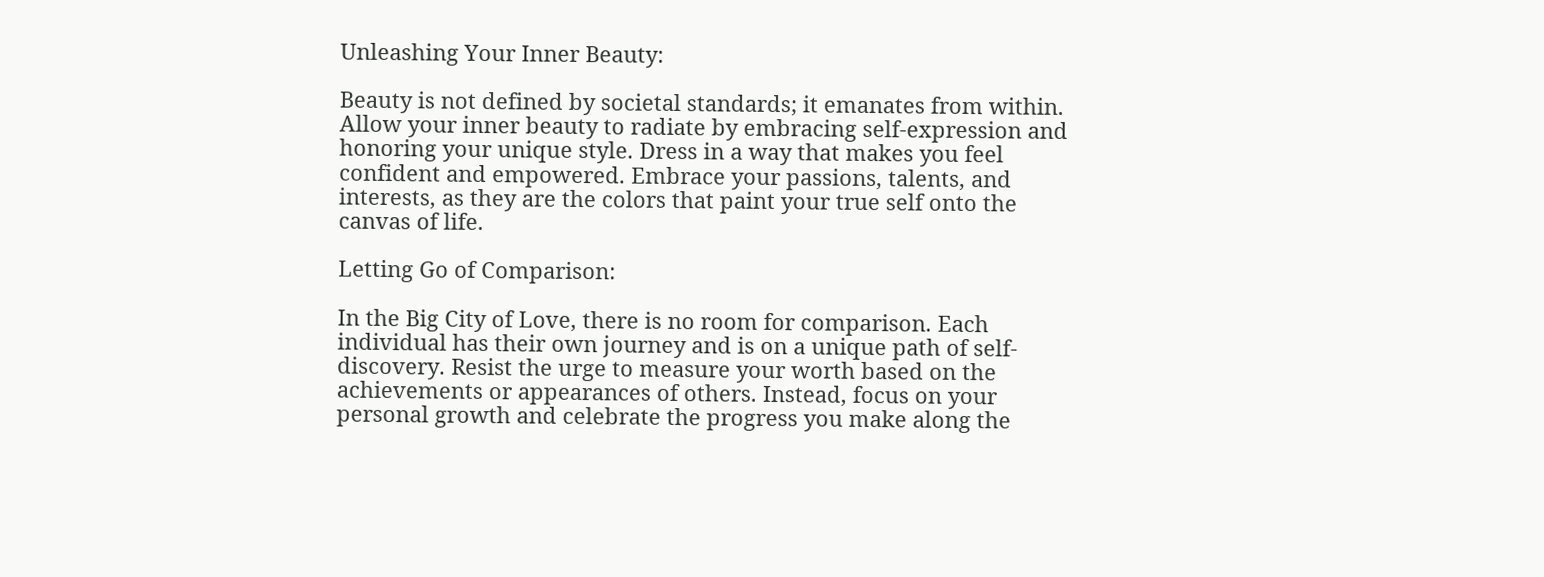Unleashing Your Inner Beauty:

Beauty is not defined by societal standards; it emanates from within. Allow your inner beauty to radiate by embracing self-expression and honoring your unique style. Dress in a way that makes you feel confident and empowered. Embrace your passions, talents, and interests, as they are the colors that paint your true self onto the canvas of life.

Letting Go of Comparison:

In the Big City of Love, there is no room for comparison. Each individual has their own journey and is on a unique path of self-discovery. Resist the urge to measure your worth based on the achievements or appearances of others. Instead, focus on your personal growth and celebrate the progress you make along the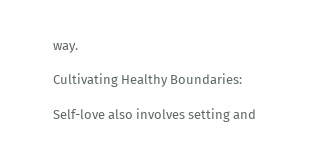way.

Cultivating Healthy Boundaries:

Self-love also involves setting and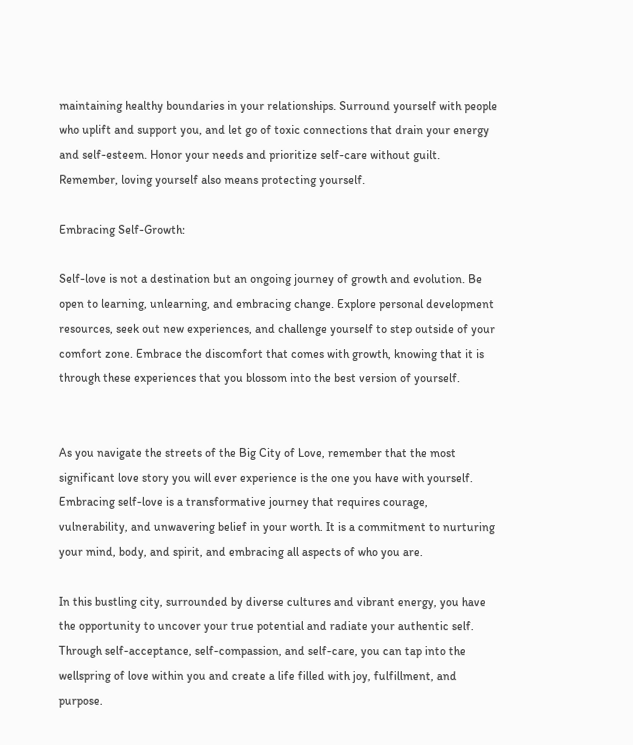maintaining healthy boundaries in your relationships. Surround yourself with people who uplift and support you, and let go of toxic connections that drain your energy and self-esteem. Honor your needs and prioritize self-care without guilt. Remember, loving yourself also means protecting yourself.

Embracing Self-Growth:

Self-love is not a destination but an ongoing journey of growth and evolution. Be open to learning, unlearning, and embracing change. Explore personal development resources, seek out new experiences, and challenge yourself to step outside of your comfort zone. Embrace the discomfort that comes with growth, knowing that it is through these experiences that you blossom into the best version of yourself.


As you navigate the streets of the Big City of Love, remember that the most significant love story you will ever experience is the one you have with yourself. Embracing self-love is a transformative journey that requires courage, vulnerability, and unwavering belief in your worth. It is a commitment to nurturing your mind, body, and spirit, and embracing all aspects of who you are.

In this bustling city, surrounded by diverse cultures and vibrant energy, you have the opportunity to uncover your true potential and radiate your authentic self. Through self-acceptance, self-compassion, and self-care, you can tap into the wellspring of love within you and create a life filled with joy, fulfillment, and purpose.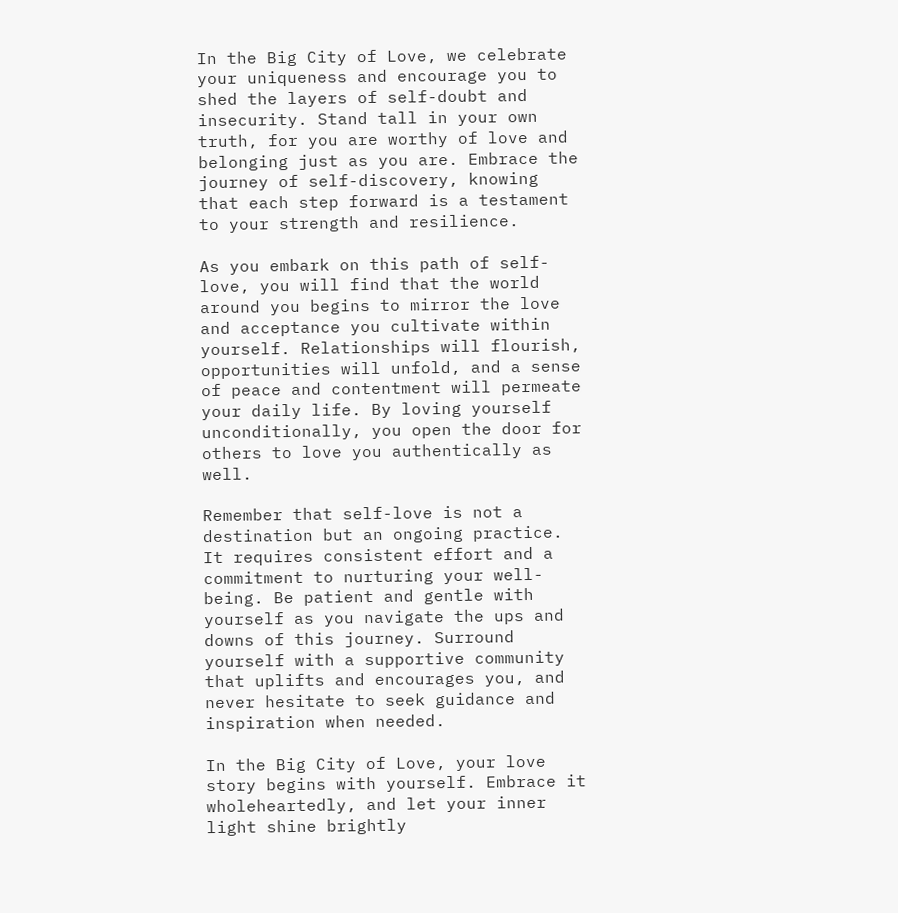In the Big City of Love, we celebrate your uniqueness and encourage you to shed the layers of self-doubt and insecurity. Stand tall in your own truth, for you are worthy of love and belonging just as you are. Embrace the journey of self-discovery, knowing that each step forward is a testament to your strength and resilience.

As you embark on this path of self-love, you will find that the world around you begins to mirror the love and acceptance you cultivate within yourself. Relationships will flourish, opportunities will unfold, and a sense of peace and contentment will permeate your daily life. By loving yourself unconditionally, you open the door for others to love you authentically as well.

Remember that self-love is not a destination but an ongoing practice. It requires consistent effort and a commitment to nurturing your well-being. Be patient and gentle with yourself as you navigate the ups and downs of this journey. Surround yourself with a supportive community that uplifts and encourages you, and never hesitate to seek guidance and inspiration when needed.

In the Big City of Love, your love story begins with yourself. Embrace it wholeheartedly, and let your inner light shine brightly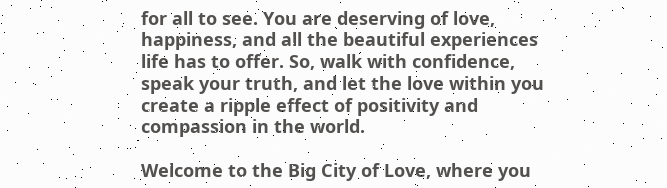for all to see. You are deserving of love, happiness, and all the beautiful experiences life has to offer. So, walk with confidence, speak your truth, and let the love within you create a ripple effect of positivity and compassion in the world.

Welcome to the Big City of Love, where you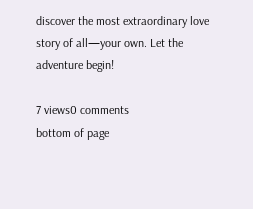discover the most extraordinary love story of all—your own. Let the adventure begin!

7 views0 comments
bottom of page